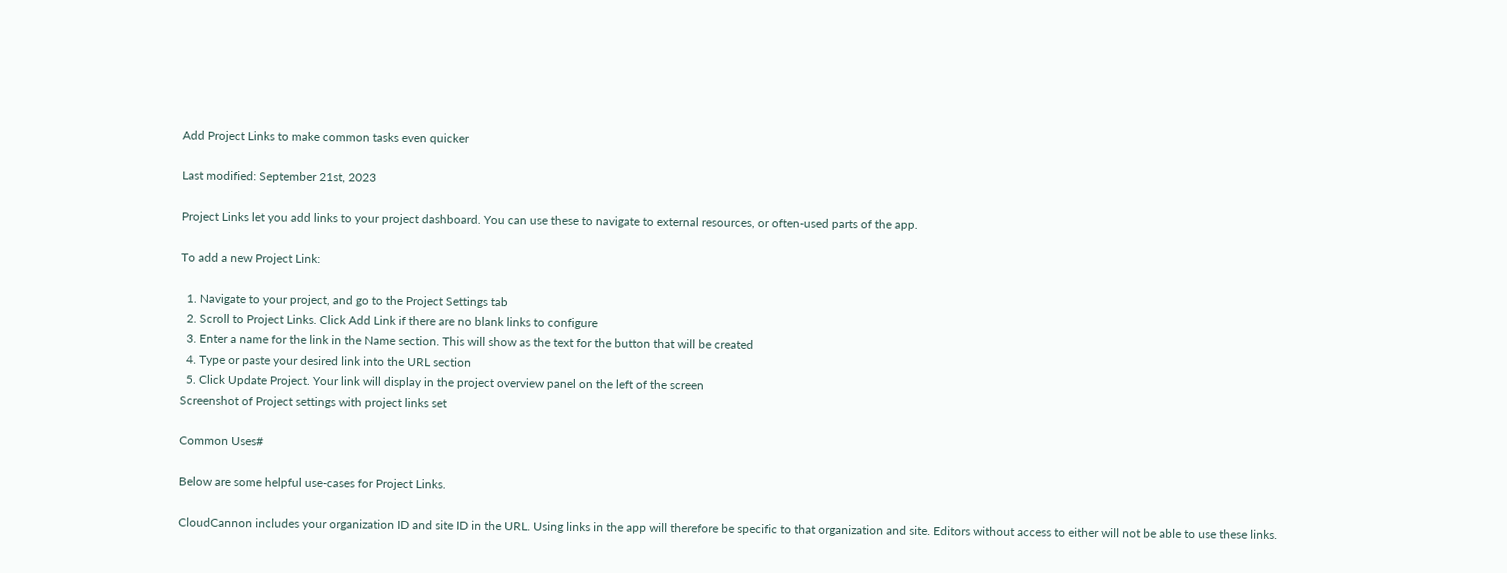Add Project Links to make common tasks even quicker

Last modified: September 21st, 2023

Project Links let you add links to your project dashboard. You can use these to navigate to external resources, or often-used parts of the app.

To add a new Project Link:

  1. Navigate to your project, and go to the Project Settings tab
  2. Scroll to Project Links. Click Add Link if there are no blank links to configure
  3. Enter a name for the link in the Name section. This will show as the text for the button that will be created
  4. Type or paste your desired link into the URL section
  5. Click Update Project. Your link will display in the project overview panel on the left of the screen
Screenshot of Project settings with project links set

Common Uses#

Below are some helpful use-cases for Project Links.

CloudCannon includes your organization ID and site ID in the URL. Using links in the app will therefore be specific to that organization and site. Editors without access to either will not be able to use these links.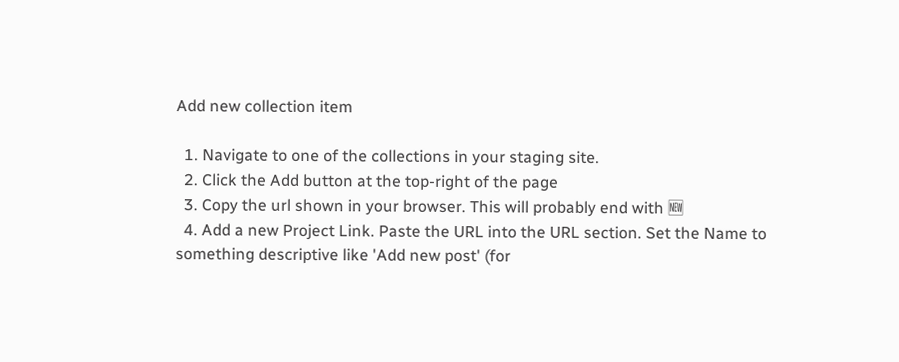Add new collection item

  1. Navigate to one of the collections in your staging site.
  2. Click the Add button at the top-right of the page
  3. Copy the url shown in your browser. This will probably end with 🆕
  4. Add a new Project Link. Paste the URL into the URL section. Set the Name to something descriptive like 'Add new post' (for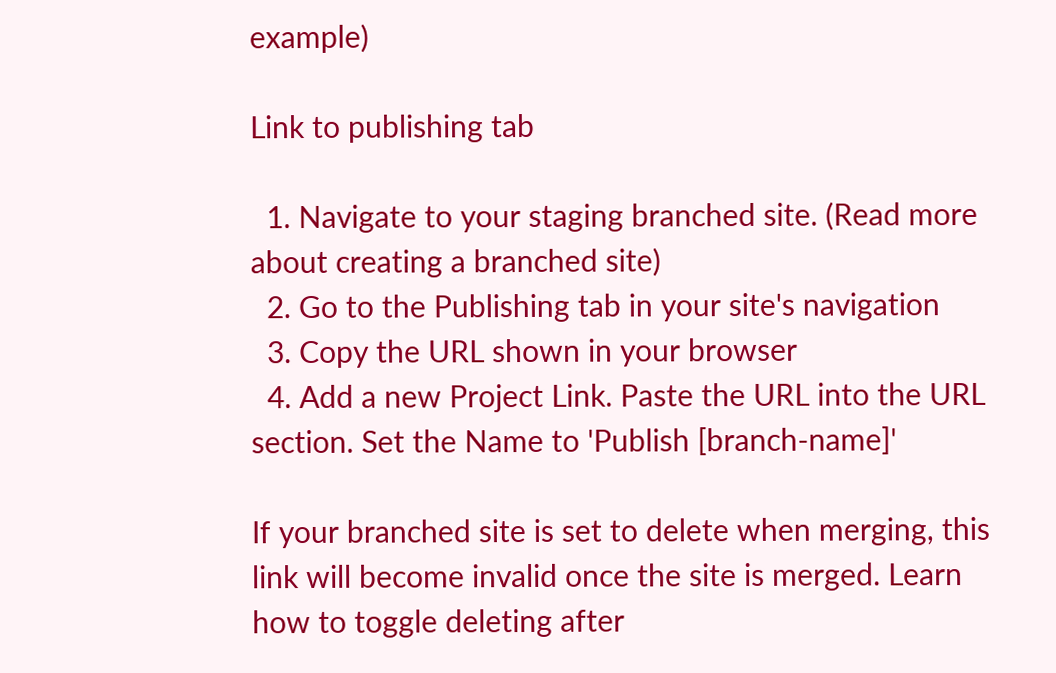example)

Link to publishing tab

  1. Navigate to your staging branched site. (Read more about creating a branched site)
  2. Go to the Publishing tab in your site's navigation
  3. Copy the URL shown in your browser
  4. Add a new Project Link. Paste the URL into the URL section. Set the Name to 'Publish [branch-name]'

If your branched site is set to delete when merging, this link will become invalid once the site is merged. Learn how to toggle deleting after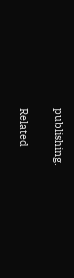publishing.

Related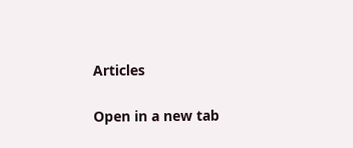Articles

Open in a new tab